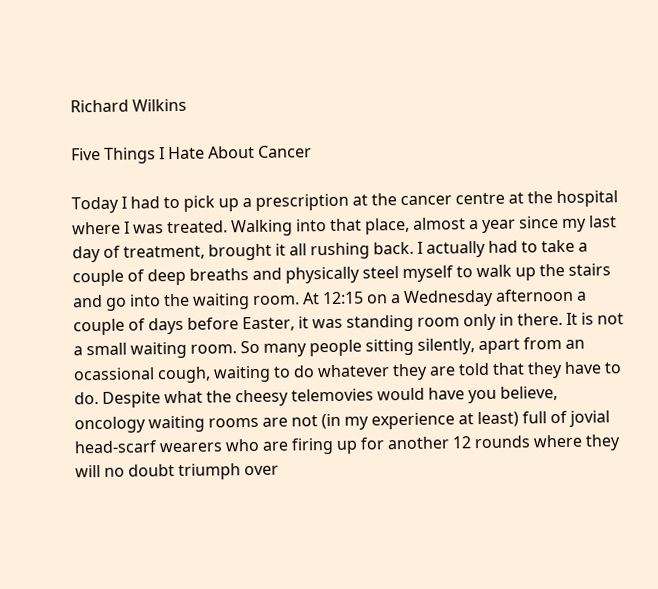Richard Wilkins

Five Things I Hate About Cancer

Today I had to pick up a prescription at the cancer centre at the hospital where I was treated. Walking into that place, almost a year since my last day of treatment, brought it all rushing back. I actually had to take a couple of deep breaths and physically steel myself to walk up the stairs and go into the waiting room. At 12:15 on a Wednesday afternoon a couple of days before Easter, it was standing room only in there. It is not a small waiting room. So many people sitting silently, apart from an ocassional cough, waiting to do whatever they are told that they have to do. Despite what the cheesy telemovies would have you believe, oncology waiting rooms are not (in my experience at least) full of jovial head-scarf wearers who are firing up for another 12 rounds where they will no doubt triumph over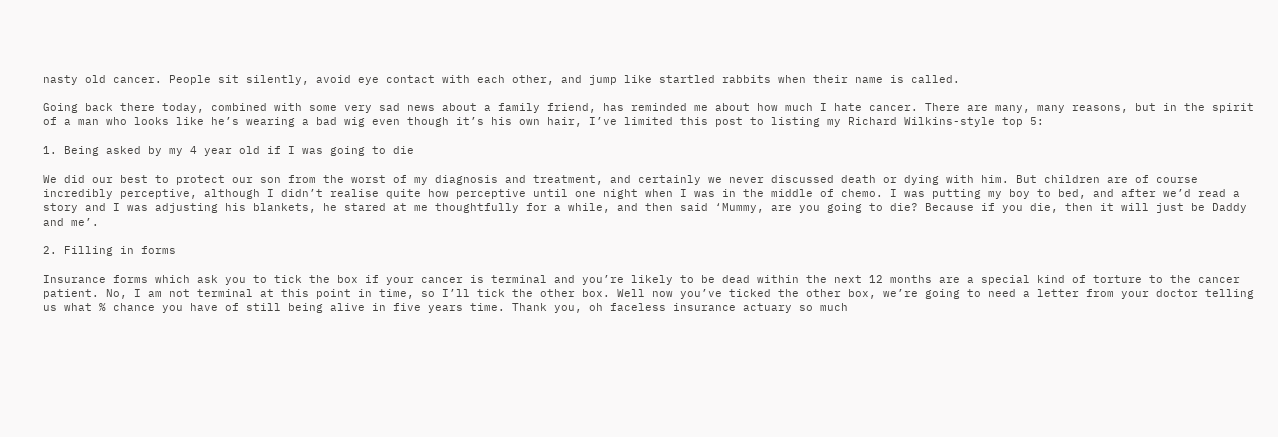nasty old cancer. People sit silently, avoid eye contact with each other, and jump like startled rabbits when their name is called.

Going back there today, combined with some very sad news about a family friend, has reminded me about how much I hate cancer. There are many, many reasons, but in the spirit of a man who looks like he’s wearing a bad wig even though it’s his own hair, I’ve limited this post to listing my Richard Wilkins-style top 5:

1. Being asked by my 4 year old if I was going to die

We did our best to protect our son from the worst of my diagnosis and treatment, and certainly we never discussed death or dying with him. But children are of course incredibly perceptive, although I didn’t realise quite how perceptive until one night when I was in the middle of chemo. I was putting my boy to bed, and after we’d read a story and I was adjusting his blankets, he stared at me thoughtfully for a while, and then said ‘Mummy, are you going to die? Because if you die, then it will just be Daddy and me’.

2. Filling in forms

Insurance forms which ask you to tick the box if your cancer is terminal and you’re likely to be dead within the next 12 months are a special kind of torture to the cancer patient. No, I am not terminal at this point in time, so I’ll tick the other box. Well now you’ve ticked the other box, we’re going to need a letter from your doctor telling us what % chance you have of still being alive in five years time. Thank you, oh faceless insurance actuary so much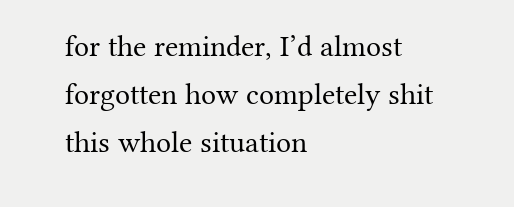for the reminder, I’d almost forgotten how completely shit this whole situation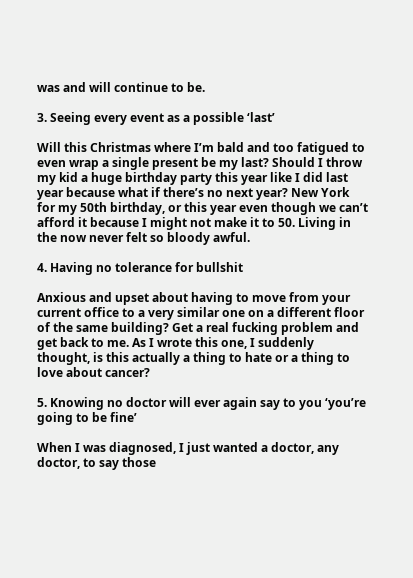was and will continue to be.

3. Seeing every event as a possible ‘last’

Will this Christmas where I’m bald and too fatigued to even wrap a single present be my last? Should I throw my kid a huge birthday party this year like I did last year because what if there’s no next year? New York for my 50th birthday, or this year even though we can’t afford it because I might not make it to 50. Living in the now never felt so bloody awful.

4. Having no tolerance for bullshit

Anxious and upset about having to move from your current office to a very similar one on a different floor of the same building? Get a real fucking problem and get back to me. As I wrote this one, I suddenly thought, is this actually a thing to hate or a thing to love about cancer?

5. Knowing no doctor will ever again say to you ‘you’re going to be fine’

When I was diagnosed, I just wanted a doctor, any doctor, to say those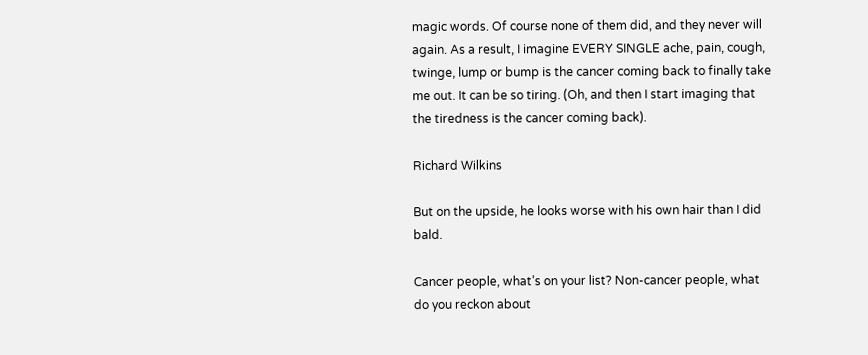magic words. Of course none of them did, and they never will again. As a result, I imagine EVERY SINGLE ache, pain, cough, twinge, lump or bump is the cancer coming back to finally take me out. It can be so tiring. (Oh, and then I start imaging that the tiredness is the cancer coming back).

Richard Wilkins

But on the upside, he looks worse with his own hair than I did bald.

Cancer people, what’s on your list? Non-cancer people, what do you reckon about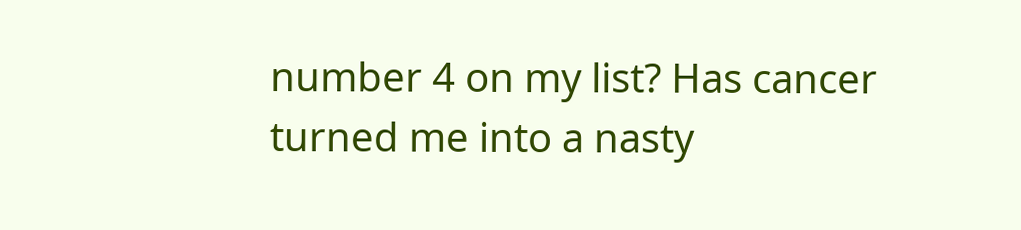number 4 on my list? Has cancer turned me into a nasty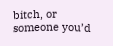bitch, or someone you’d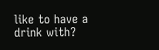like to have a drink with?